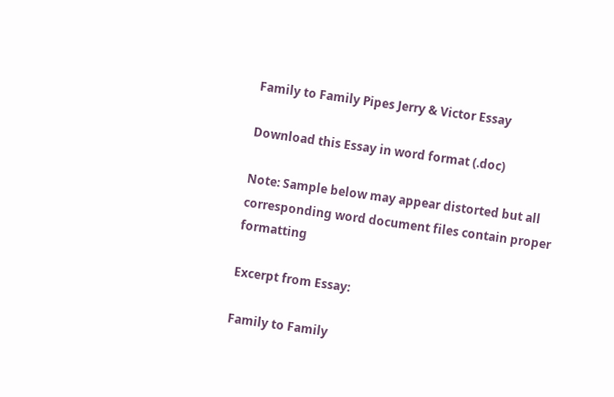Family to Family Pipes Jerry & Victor Essay

Download this Essay in word format (.doc)

Note: Sample below may appear distorted but all corresponding word document files contain proper formatting

Excerpt from Essay:

Family to Family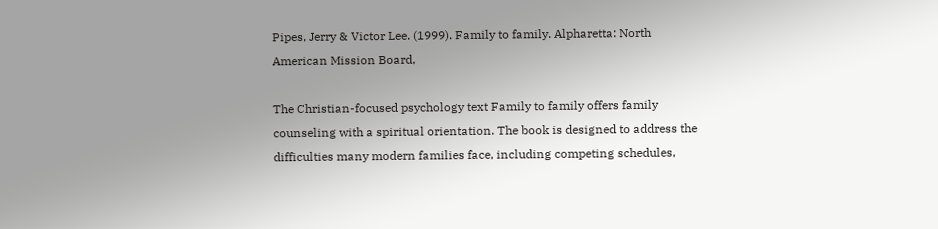Pipes, Jerry & Victor Lee. (1999). Family to family. Alpharetta: North American Mission Board,

The Christian-focused psychology text Family to family offers family counseling with a spiritual orientation. The book is designed to address the difficulties many modern families face, including competing schedules,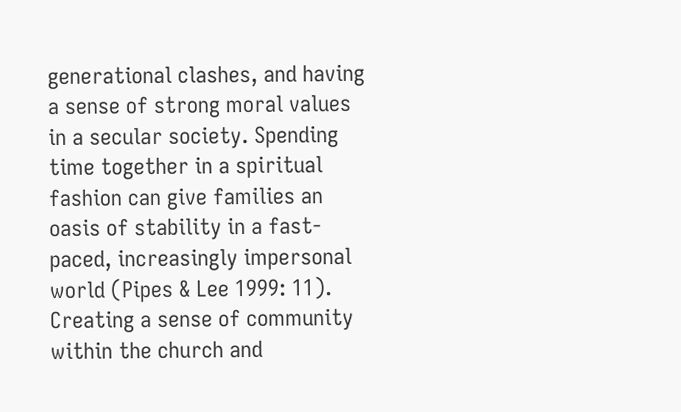generational clashes, and having a sense of strong moral values in a secular society. Spending time together in a spiritual fashion can give families an oasis of stability in a fast-paced, increasingly impersonal world (Pipes & Lee 1999: 11). Creating a sense of community within the church and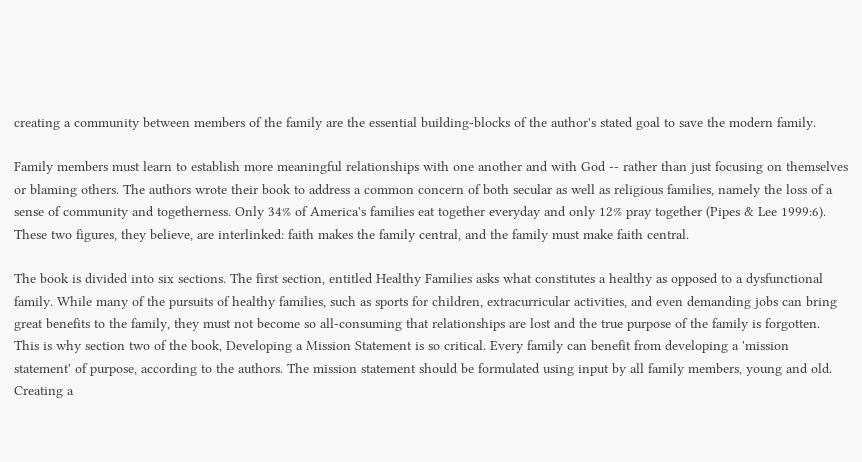creating a community between members of the family are the essential building-blocks of the author's stated goal to save the modern family.

Family members must learn to establish more meaningful relationships with one another and with God -- rather than just focusing on themselves or blaming others. The authors wrote their book to address a common concern of both secular as well as religious families, namely the loss of a sense of community and togetherness. Only 34% of America's families eat together everyday and only 12% pray together (Pipes & Lee 1999:6). These two figures, they believe, are interlinked: faith makes the family central, and the family must make faith central.

The book is divided into six sections. The first section, entitled Healthy Families asks what constitutes a healthy as opposed to a dysfunctional family. While many of the pursuits of healthy families, such as sports for children, extracurricular activities, and even demanding jobs can bring great benefits to the family, they must not become so all-consuming that relationships are lost and the true purpose of the family is forgotten. This is why section two of the book, Developing a Mission Statement is so critical. Every family can benefit from developing a 'mission statement' of purpose, according to the authors. The mission statement should be formulated using input by all family members, young and old. Creating a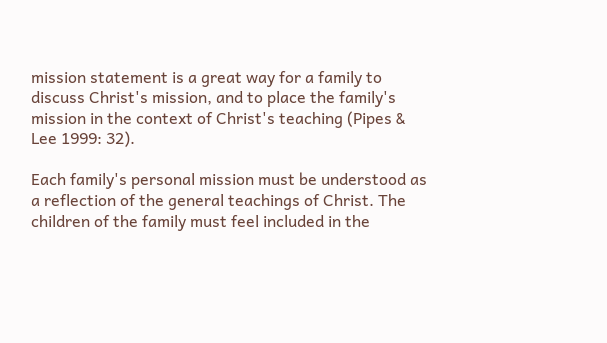mission statement is a great way for a family to discuss Christ's mission, and to place the family's mission in the context of Christ's teaching (Pipes & Lee 1999: 32).

Each family's personal mission must be understood as a reflection of the general teachings of Christ. The children of the family must feel included in the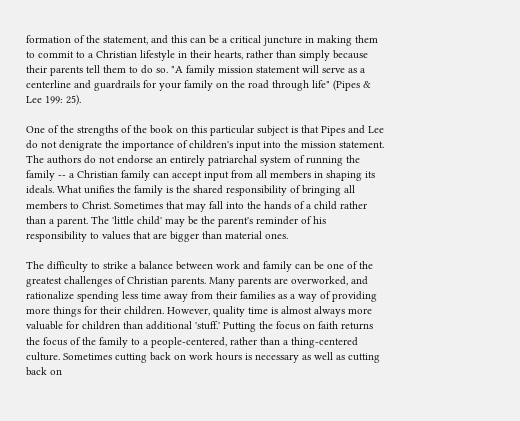formation of the statement, and this can be a critical juncture in making them to commit to a Christian lifestyle in their hearts, rather than simply because their parents tell them to do so. "A family mission statement will serve as a centerline and guardrails for your family on the road through life" (Pipes & Lee 199: 25).

One of the strengths of the book on this particular subject is that Pipes and Lee do not denigrate the importance of children's input into the mission statement. The authors do not endorse an entirely patriarchal system of running the family -- a Christian family can accept input from all members in shaping its ideals. What unifies the family is the shared responsibility of bringing all members to Christ. Sometimes that may fall into the hands of a child rather than a parent. The 'little child' may be the parent's reminder of his responsibility to values that are bigger than material ones.

The difficulty to strike a balance between work and family can be one of the greatest challenges of Christian parents. Many parents are overworked, and rationalize spending less time away from their families as a way of providing more things for their children. However, quality time is almost always more valuable for children than additional 'stuff.' Putting the focus on faith returns the focus of the family to a people-centered, rather than a thing-centered culture. Sometimes cutting back on work hours is necessary as well as cutting back on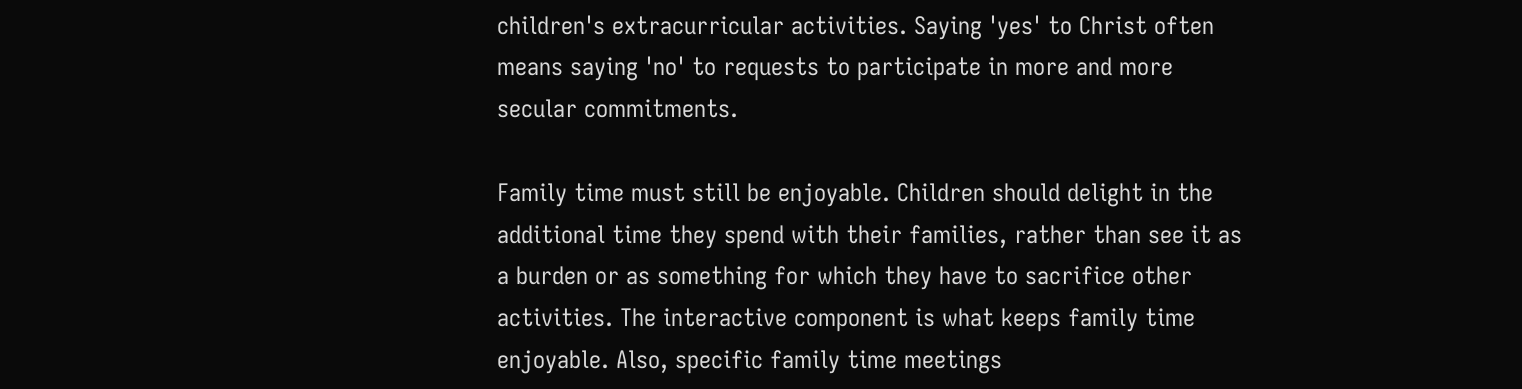children's extracurricular activities. Saying 'yes' to Christ often means saying 'no' to requests to participate in more and more secular commitments.

Family time must still be enjoyable. Children should delight in the additional time they spend with their families, rather than see it as a burden or as something for which they have to sacrifice other activities. The interactive component is what keeps family time enjoyable. Also, specific family time meetings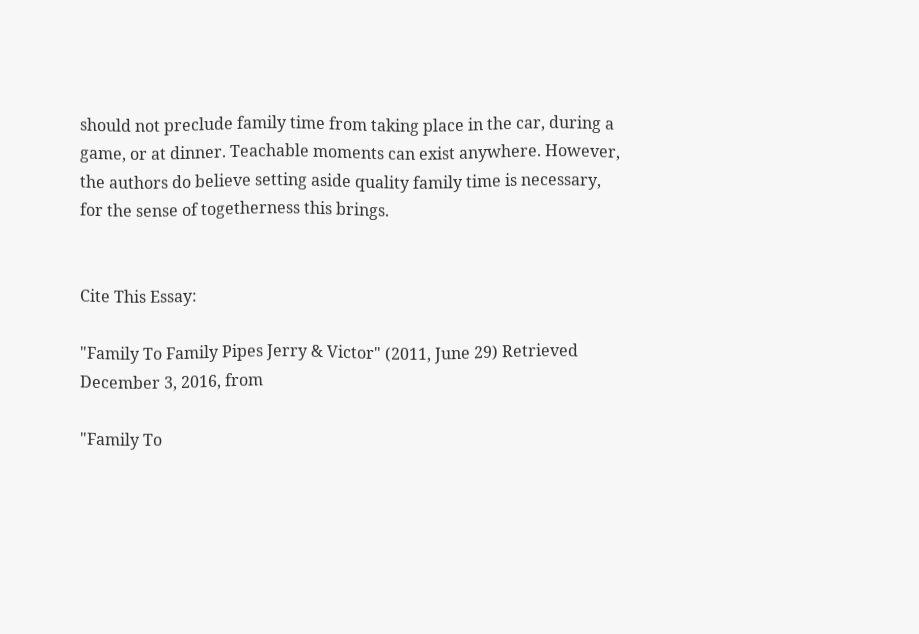should not preclude family time from taking place in the car, during a game, or at dinner. Teachable moments can exist anywhere. However, the authors do believe setting aside quality family time is necessary, for the sense of togetherness this brings.


Cite This Essay:

"Family To Family Pipes Jerry & Victor" (2011, June 29) Retrieved December 3, 2016, from

"Family To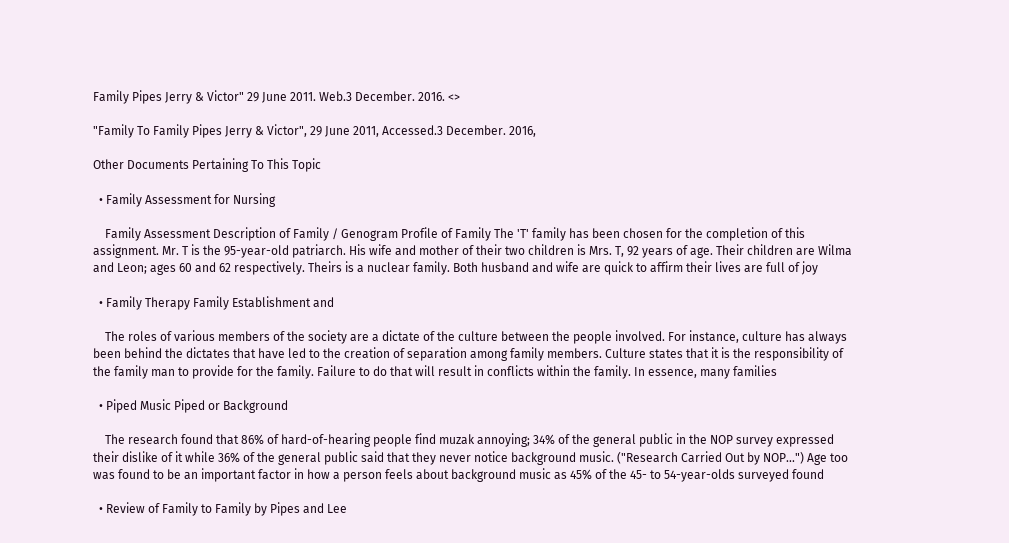Family Pipes Jerry & Victor" 29 June 2011. Web.3 December. 2016. <>

"Family To Family Pipes Jerry & Victor", 29 June 2011, Accessed.3 December. 2016,

Other Documents Pertaining To This Topic

  • Family Assessment for Nursing

    Family Assessment Description of Family / Genogram Profile of Family The 'T' family has been chosen for the completion of this assignment. Mr. T is the 95-year-old patriarch. His wife and mother of their two children is Mrs. T, 92 years of age. Their children are Wilma and Leon; ages 60 and 62 respectively. Theirs is a nuclear family. Both husband and wife are quick to affirm their lives are full of joy

  • Family Therapy Family Establishment and

    The roles of various members of the society are a dictate of the culture between the people involved. For instance, culture has always been behind the dictates that have led to the creation of separation among family members. Culture states that it is the responsibility of the family man to provide for the family. Failure to do that will result in conflicts within the family. In essence, many families

  • Piped Music Piped or Background

    The research found that 86% of hard-of-hearing people find muzak annoying; 34% of the general public in the NOP survey expressed their dislike of it while 36% of the general public said that they never notice background music. ("Research Carried Out by NOP...") Age too was found to be an important factor in how a person feels about background music as 45% of the 45- to 54-year-olds surveyed found

  • Review of Family to Family by Pipes and Lee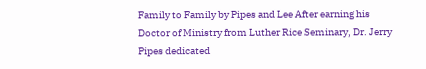Family to Family by Pipes and Lee After earning his Doctor of Ministry from Luther Rice Seminary, Dr. Jerry Pipes dedicated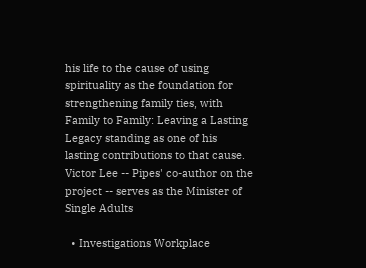his life to the cause of using spirituality as the foundation for strengthening family ties, with Family to Family: Leaving a Lasting Legacy standing as one of his lasting contributions to that cause. Victor Lee -- Pipes' co-author on the project -- serves as the Minister of Single Adults

  • Investigations Workplace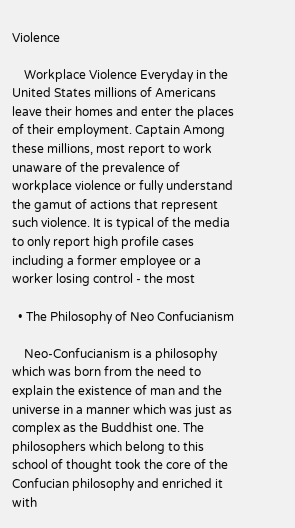Violence

    Workplace Violence Everyday in the United States millions of Americans leave their homes and enter the places of their employment. Captain Among these millions, most report to work unaware of the prevalence of workplace violence or fully understand the gamut of actions that represent such violence. It is typical of the media to only report high profile cases including a former employee or a worker losing control - the most

  • The Philosophy of Neo Confucianism

    Neo-Confucianism is a philosophy which was born from the need to explain the existence of man and the universe in a manner which was just as complex as the Buddhist one. The philosophers which belong to this school of thought took the core of the Confucian philosophy and enriched it with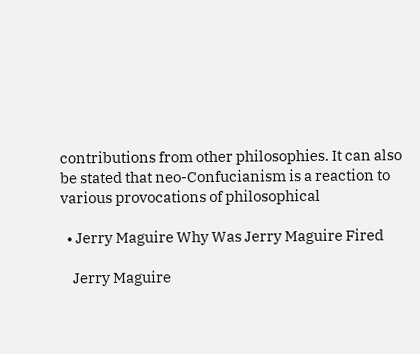contributions from other philosophies. It can also be stated that neo-Confucianism is a reaction to various provocations of philosophical

  • Jerry Maguire Why Was Jerry Maguire Fired

    Jerry Maguire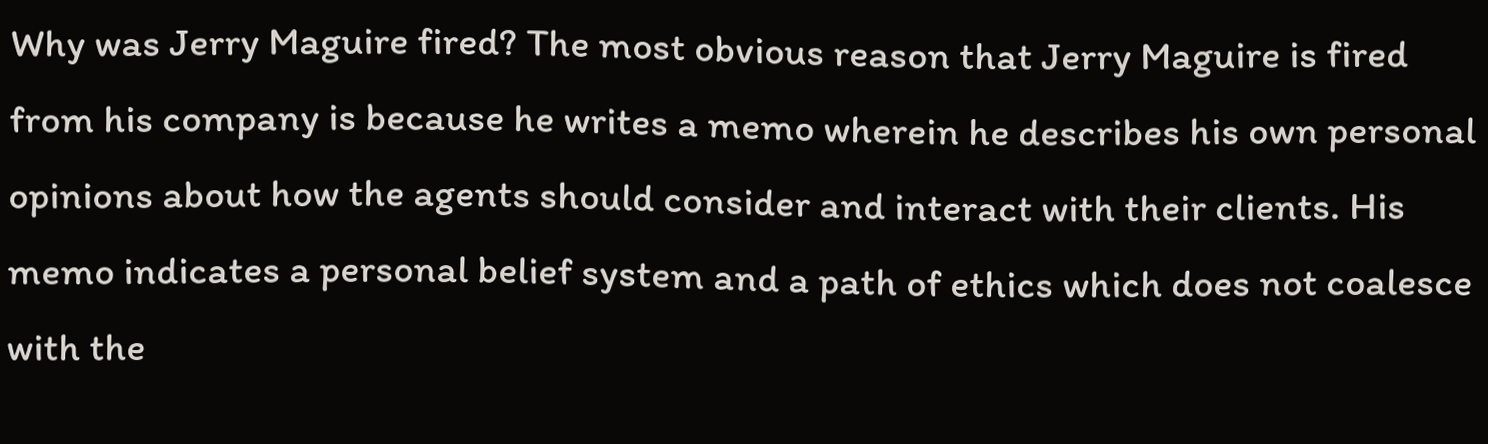Why was Jerry Maguire fired? The most obvious reason that Jerry Maguire is fired from his company is because he writes a memo wherein he describes his own personal opinions about how the agents should consider and interact with their clients. His memo indicates a personal belief system and a path of ethics which does not coalesce with the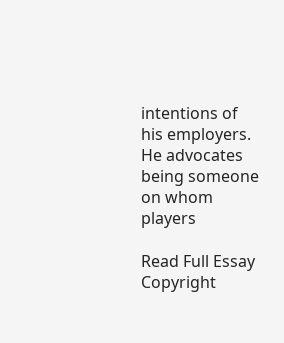intentions of his employers. He advocates being someone on whom players

Read Full Essay
Copyright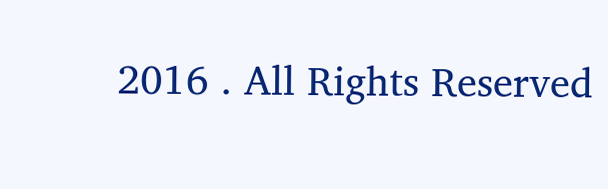2016 . All Rights Reserved